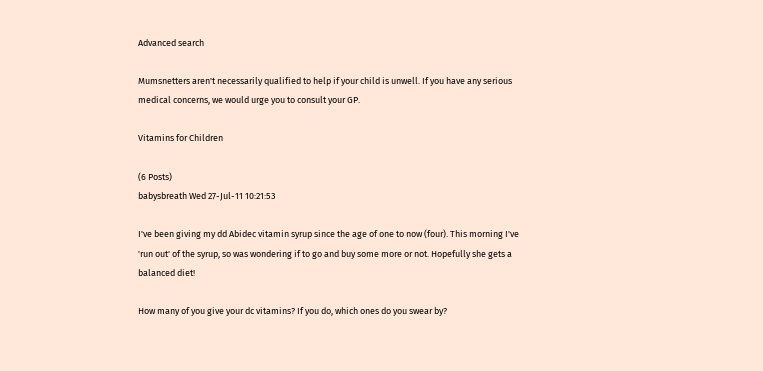Advanced search

Mumsnetters aren't necessarily qualified to help if your child is unwell. If you have any serious medical concerns, we would urge you to consult your GP.

Vitamins for Children

(6 Posts)
babysbreath Wed 27-Jul-11 10:21:53

I've been giving my dd Abidec vitamin syrup since the age of one to now (four). This morning I've 'run out' of the syrup, so was wondering if to go and buy some more or not. Hopefully she gets a balanced diet!

How many of you give your dc vitamins? If you do, which ones do you swear by?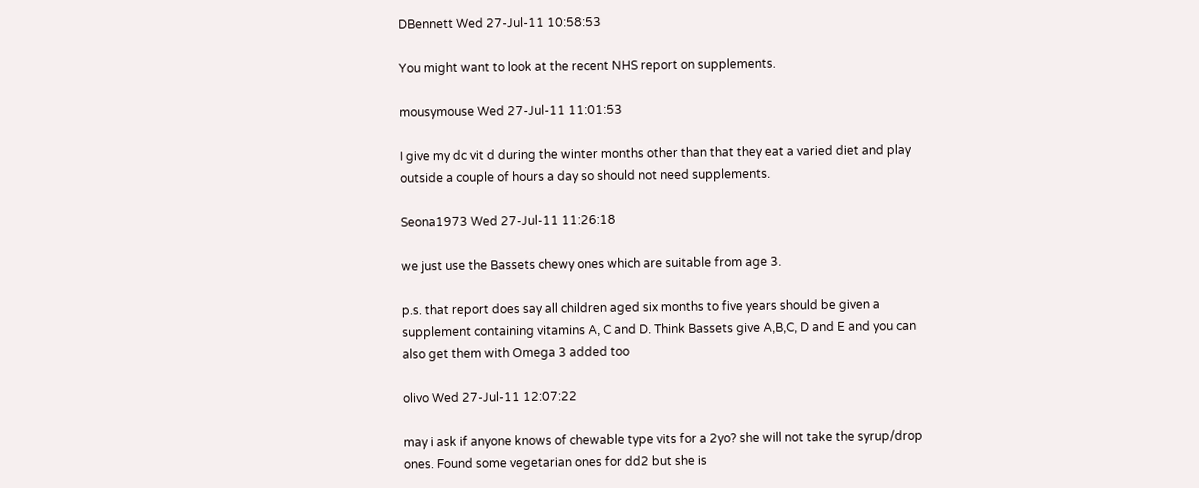DBennett Wed 27-Jul-11 10:58:53

You might want to look at the recent NHS report on supplements.

mousymouse Wed 27-Jul-11 11:01:53

I give my dc vit d during the winter months other than that they eat a varied diet and play outside a couple of hours a day so should not need supplements.

Seona1973 Wed 27-Jul-11 11:26:18

we just use the Bassets chewy ones which are suitable from age 3.

p.s. that report does say all children aged six months to five years should be given a supplement containing vitamins A, C and D. Think Bassets give A,B,C, D and E and you can also get them with Omega 3 added too

olivo Wed 27-Jul-11 12:07:22

may i ask if anyone knows of chewable type vits for a 2yo? she will not take the syrup/drop ones. Found some vegetarian ones for dd2 but she is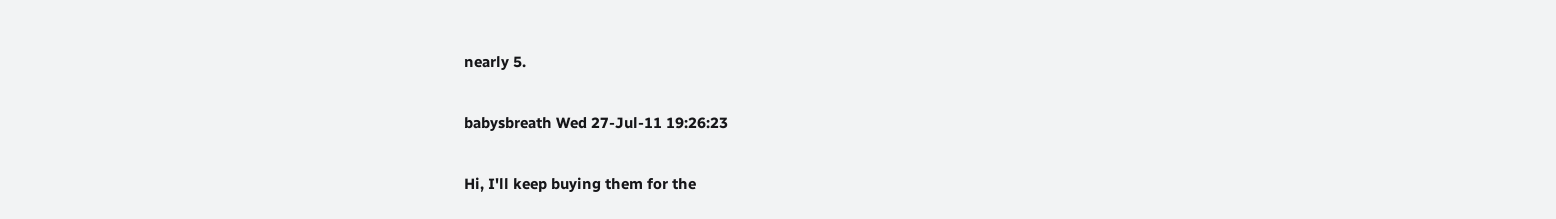nearly 5.

babysbreath Wed 27-Jul-11 19:26:23

Hi, I'll keep buying them for the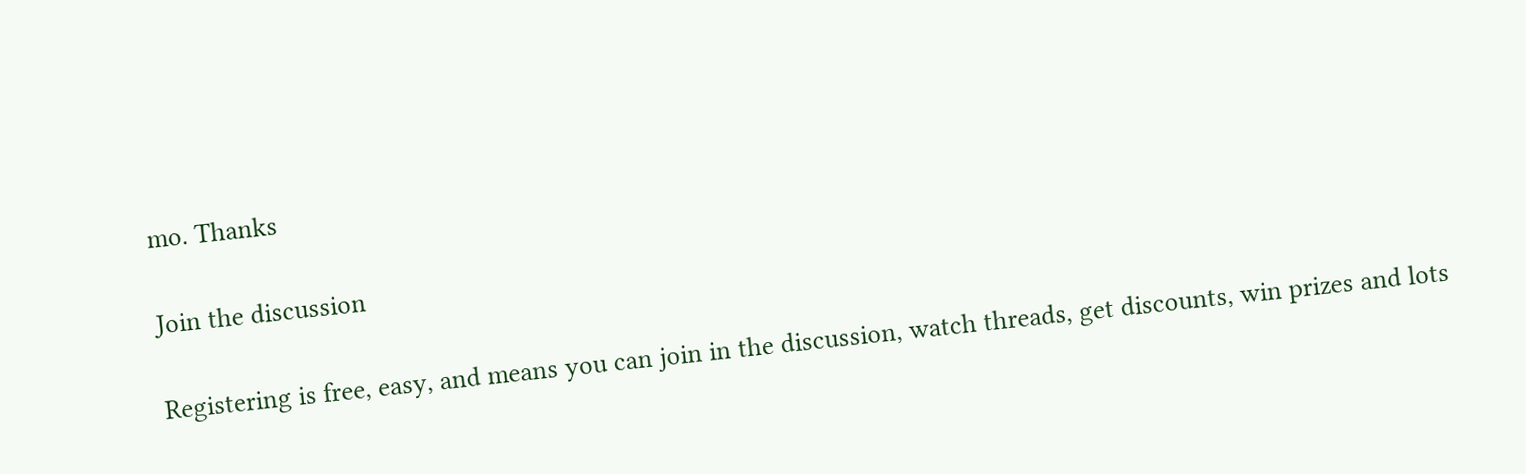mo. Thanks

Join the discussion

Registering is free, easy, and means you can join in the discussion, watch threads, get discounts, win prizes and lots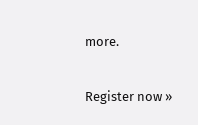more.

Register now »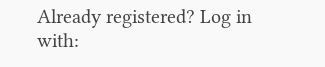Already registered? Log in with: